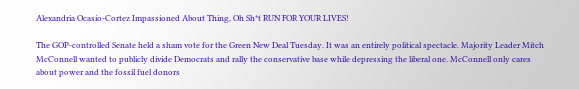Alexandria Ocasio-Cortez Impassioned About Thing, Oh Sh*t RUN FOR YOUR LIVES!

The GOP-controlled Senate held a sham vote for the Green New Deal Tuesday. It was an entirely political spectacle. Majority Leader Mitch McConnell wanted to publicly divide Democrats and rally the conservative base while depressing the liberal one. McConnell only cares about power and the fossil fuel donors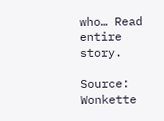who… Read entire story.

Source: Wonkette